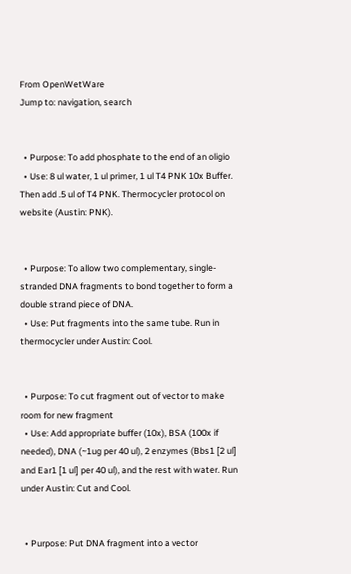From OpenWetWare
Jump to: navigation, search


  • Purpose: To add phosphate to the end of an oligio
  • Use: 8 ul water, 1 ul primer, 1 ul T4 PNK 10x Buffer. Then add .5 ul of T4 PNK. Thermocycler protocol on website (Austin: PNK).


  • Purpose: To allow two complementary, single-stranded DNA fragments to bond together to form a double strand piece of DNA.
  • Use: Put fragments into the same tube. Run in thermocycler under Austin: Cool.


  • Purpose: To cut fragment out of vector to make room for new fragment
  • Use: Add appropriate buffer (10x), BSA (100x if needed), DNA (~1ug per 40 ul), 2 enzymes (Bbs1 [2 ul] and Ear1 [1 ul] per 40 ul), and the rest with water. Run under Austin: Cut and Cool.


  • Purpose: Put DNA fragment into a vector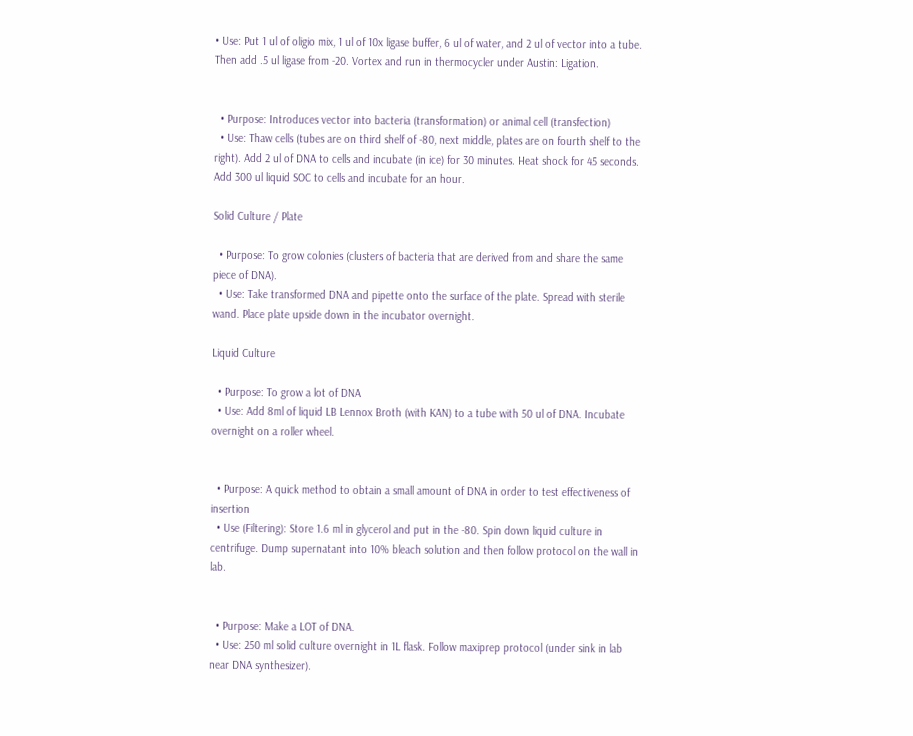• Use: Put 1 ul of oligio mix, 1 ul of 10x ligase buffer, 6 ul of water, and 2 ul of vector into a tube. Then add .5 ul ligase from -20. Vortex and run in thermocycler under Austin: Ligation.


  • Purpose: Introduces vector into bacteria (transformation) or animal cell (transfection)
  • Use: Thaw cells (tubes are on third shelf of -80, next middle, plates are on fourth shelf to the right). Add 2 ul of DNA to cells and incubate (in ice) for 30 minutes. Heat shock for 45 seconds. Add 300 ul liquid SOC to cells and incubate for an hour.

Solid Culture / Plate

  • Purpose: To grow colonies (clusters of bacteria that are derived from and share the same piece of DNA).
  • Use: Take transformed DNA and pipette onto the surface of the plate. Spread with sterile wand. Place plate upside down in the incubator overnight.

Liquid Culture

  • Purpose: To grow a lot of DNA
  • Use: Add 8ml of liquid LB Lennox Broth (with KAN) to a tube with 50 ul of DNA. Incubate overnight on a roller wheel.


  • Purpose: A quick method to obtain a small amount of DNA in order to test effectiveness of insertion
  • Use (Filtering): Store 1.6 ml in glycerol and put in the -80. Spin down liquid culture in centrifuge. Dump supernatant into 10% bleach solution and then follow protocol on the wall in lab.


  • Purpose: Make a LOT of DNA.
  • Use: 250 ml solid culture overnight in 1L flask. Follow maxiprep protocol (under sink in lab near DNA synthesizer).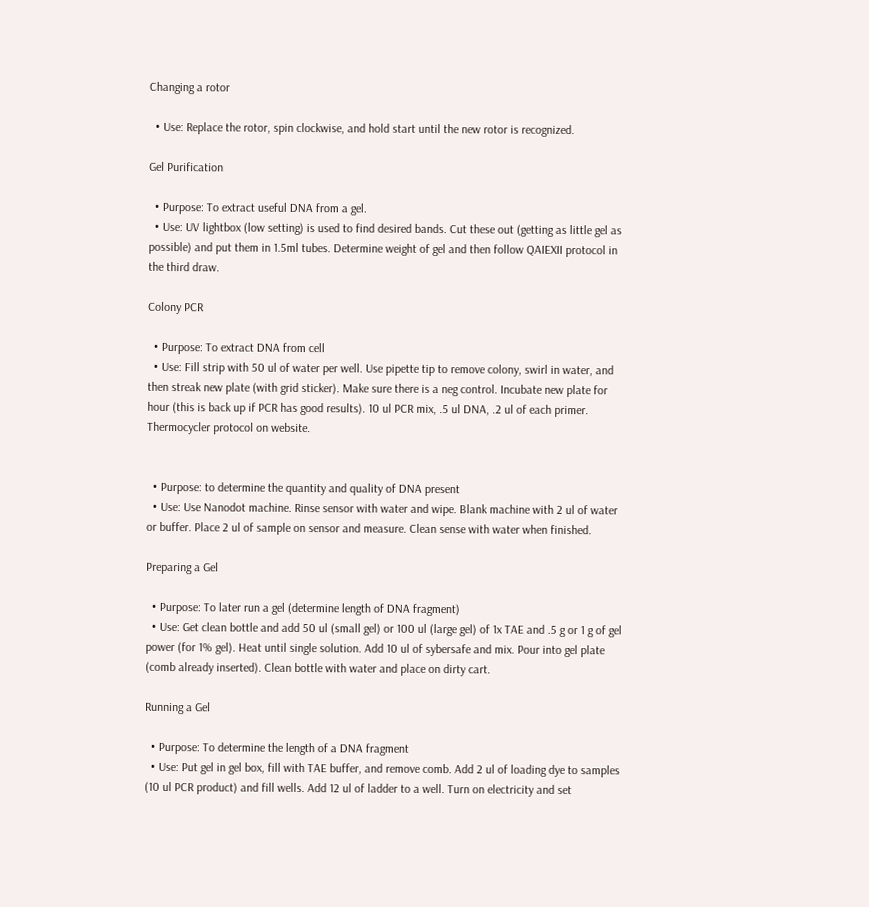Changing a rotor

  • Use: Replace the rotor, spin clockwise, and hold start until the new rotor is recognized.

Gel Purification

  • Purpose: To extract useful DNA from a gel.
  • Use: UV lightbox (low setting) is used to find desired bands. Cut these out (getting as little gel as possible) and put them in 1.5ml tubes. Determine weight of gel and then follow QAIEXII protocol in the third draw.

Colony PCR

  • Purpose: To extract DNA from cell
  • Use: Fill strip with 50 ul of water per well. Use pipette tip to remove colony, swirl in water, and then streak new plate (with grid sticker). Make sure there is a neg control. Incubate new plate for hour (this is back up if PCR has good results). 10 ul PCR mix, .5 ul DNA, .2 ul of each primer. Thermocycler protocol on website.


  • Purpose: to determine the quantity and quality of DNA present
  • Use: Use Nanodot machine. Rinse sensor with water and wipe. Blank machine with 2 ul of water or buffer. Place 2 ul of sample on sensor and measure. Clean sense with water when finished.

Preparing a Gel

  • Purpose: To later run a gel (determine length of DNA fragment)
  • Use: Get clean bottle and add 50 ul (small gel) or 100 ul (large gel) of 1x TAE and .5 g or 1 g of gel power (for 1% gel). Heat until single solution. Add 10 ul of sybersafe and mix. Pour into gel plate (comb already inserted). Clean bottle with water and place on dirty cart.

Running a Gel

  • Purpose: To determine the length of a DNA fragment
  • Use: Put gel in gel box, fill with TAE buffer, and remove comb. Add 2 ul of loading dye to samples (10 ul PCR product) and fill wells. Add 12 ul of ladder to a well. Turn on electricity and set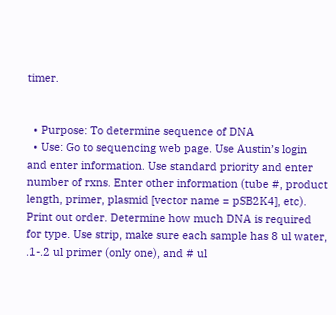timer.


  • Purpose: To determine sequence of DNA
  • Use: Go to sequencing web page. Use Austin’s login and enter information. Use standard priority and enter number of rxns. Enter other information (tube #, product length, primer, plasmid [vector name = pSB2K4], etc). Print out order. Determine how much DNA is required for type. Use strip, make sure each sample has 8 ul water, .1-.2 ul primer (only one), and # ul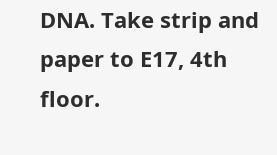DNA. Take strip and paper to E17, 4th floor.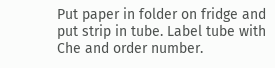Put paper in folder on fridge and put strip in tube. Label tube with Che and order number.